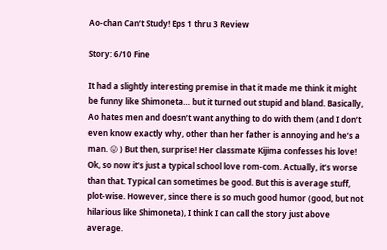Ao-chan Can’t Study! Eps 1 thru 3 Review

Story: 6/10 Fine

It had a slightly interesting premise in that it made me think it might be funny like Shimoneta… but it turned out stupid and bland. Basically, Ao hates men and doesn’t want anything to do with them (and I don’t even know exactly why, other than her father is annoying and he’s a man. 😛 ) But then, surprise! Her classmate Kijima confesses his love! Ok, so now it’s just a typical school love rom-com. Actually, it’s worse than that. Typical can sometimes be good. But this is average stuff, plot-wise. However, since there is so much good humor (good, but not hilarious like Shimoneta), I think I can call the story just above average.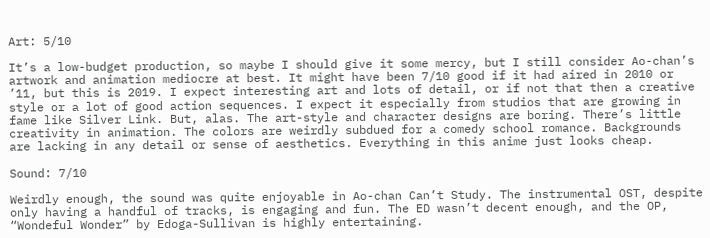Art: 5/10

It’s a low-budget production, so maybe I should give it some mercy, but I still consider Ao-chan’s artwork and animation mediocre at best. It might have been 7/10 good if it had aired in 2010 or ’11, but this is 2019. I expect interesting art and lots of detail, or if not that then a creative style or a lot of good action sequences. I expect it especially from studios that are growing in fame like Silver Link. But, alas. The art-style and character designs are boring. There’s little creativity in animation. The colors are weirdly subdued for a comedy school romance. Backgrounds are lacking in any detail or sense of aesthetics. Everything in this anime just looks cheap.

Sound: 7/10

Weirdly enough, the sound was quite enjoyable in Ao-chan Can’t Study. The instrumental OST, despite only having a handful of tracks, is engaging and fun. The ED wasn’t decent enough, and the OP, “Wondeful Wonder” by Edoga-Sullivan is highly entertaining.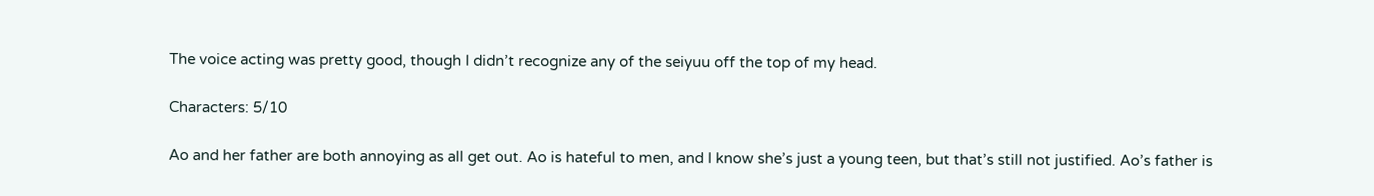The voice acting was pretty good, though I didn’t recognize any of the seiyuu off the top of my head.

Characters: 5/10

Ao and her father are both annoying as all get out. Ao is hateful to men, and I know she’s just a young teen, but that’s still not justified. Ao’s father is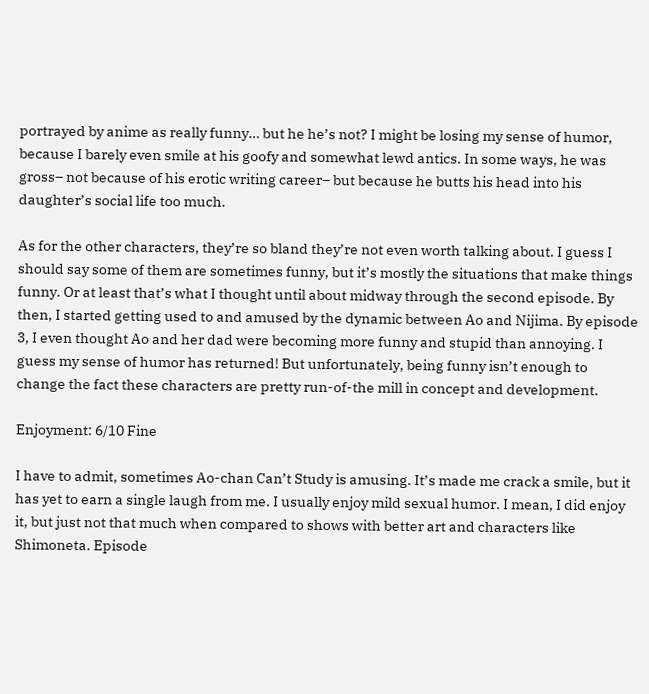portrayed by anime as really funny… but he he’s not? I might be losing my sense of humor, because I barely even smile at his goofy and somewhat lewd antics. In some ways, he was gross– not because of his erotic writing career– but because he butts his head into his daughter’s social life too much.

As for the other characters, they’re so bland they’re not even worth talking about. I guess I should say some of them are sometimes funny, but it’s mostly the situations that make things funny. Or at least that’s what I thought until about midway through the second episode. By then, I started getting used to and amused by the dynamic between Ao and Nijima. By episode 3, I even thought Ao and her dad were becoming more funny and stupid than annoying. I guess my sense of humor has returned! But unfortunately, being funny isn’t enough to change the fact these characters are pretty run-of-the mill in concept and development.

Enjoyment: 6/10 Fine

I have to admit, sometimes Ao-chan Can’t Study is amusing. It’s made me crack a smile, but it has yet to earn a single laugh from me. I usually enjoy mild sexual humor. I mean, I did enjoy it, but just not that much when compared to shows with better art and characters like Shimoneta. Episode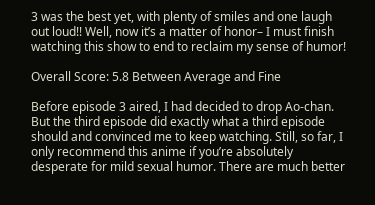3 was the best yet, with plenty of smiles and one laugh out loud!! Well, now it’s a matter of honor– I must finish watching this show to end to reclaim my sense of humor!

Overall Score: 5.8 Between Average and Fine

Before episode 3 aired, I had decided to drop Ao-chan. But the third episode did exactly what a third episode should and convinced me to keep watching. Still, so far, I only recommend this anime if you’re absolutely desperate for mild sexual humor. There are much better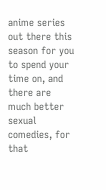anime series out there this season for you to spend your time on, and there are much better sexual comedies, for that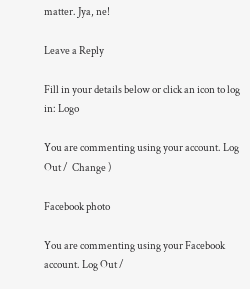matter. Jya, ne!

Leave a Reply

Fill in your details below or click an icon to log in: Logo

You are commenting using your account. Log Out /  Change )

Facebook photo

You are commenting using your Facebook account. Log Out /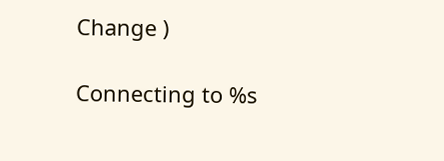Change )

Connecting to %s